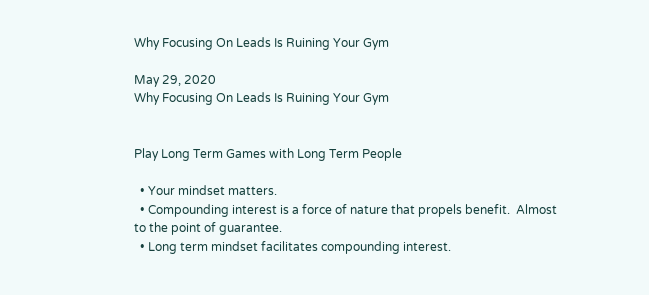Why Focusing On Leads Is Ruining Your Gym

May 29, 2020
Why Focusing On Leads Is Ruining Your Gym


Play Long Term Games with Long Term People

  • Your mindset matters.
  • Compounding interest is a force of nature that propels benefit.  Almost to the point of guarantee.
  • Long term mindset facilitates compounding interest.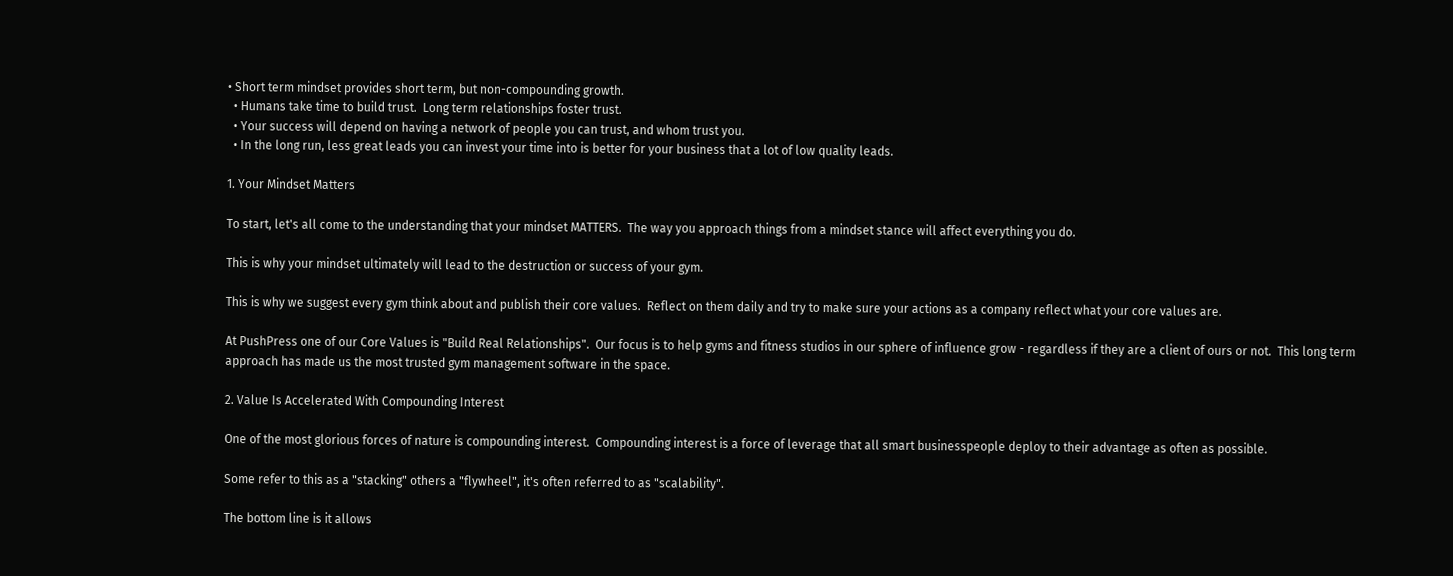• Short term mindset provides short term, but non-compounding growth.
  • Humans take time to build trust.  Long term relationships foster trust.
  • Your success will depend on having a network of people you can trust, and whom trust you.
  • In the long run, less great leads you can invest your time into is better for your business that a lot of low quality leads.

1. Your Mindset Matters

To start, let's all come to the understanding that your mindset MATTERS.  The way you approach things from a mindset stance will affect everything you do.

This is why your mindset ultimately will lead to the destruction or success of your gym.

This is why we suggest every gym think about and publish their core values.  Reflect on them daily and try to make sure your actions as a company reflect what your core values are.

At PushPress one of our Core Values is "Build Real Relationships".  Our focus is to help gyms and fitness studios in our sphere of influence grow - regardless if they are a client of ours or not.  This long term approach has made us the most trusted gym management software in the space.

2. Value Is Accelerated With Compounding Interest

One of the most glorious forces of nature is compounding interest.  Compounding interest is a force of leverage that all smart businesspeople deploy to their advantage as often as possible.

Some refer to this as a "stacking" others a "flywheel", it's often referred to as "scalability".

The bottom line is it allows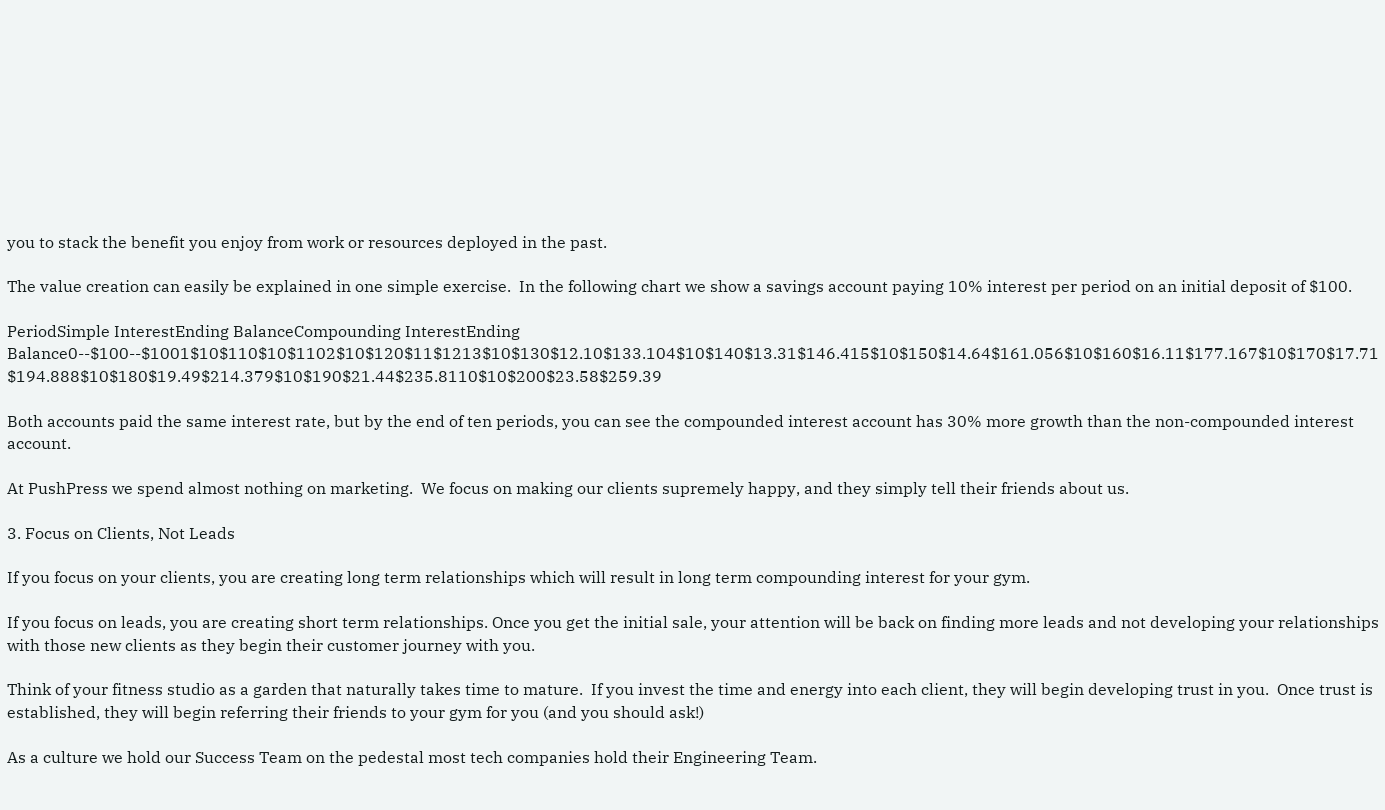you to stack the benefit you enjoy from work or resources deployed in the past.

The value creation can easily be explained in one simple exercise.  In the following chart we show a savings account paying 10% interest per period on an initial deposit of $100.

PeriodSimple InterestEnding BalanceCompounding InterestEnding Balance0--$100--$1001$10$110$10$1102$10$120$11$1213$10$130$12.10$133.104$10$140$13.31$146.415$10$150$14.64$161.056$10$160$16.11$177.167$10$170$17.71$194.888$10$180$19.49$214.379$10$190$21.44$235.8110$10$200$23.58$259.39

Both accounts paid the same interest rate, but by the end of ten periods, you can see the compounded interest account has 30% more growth than the non-compounded interest account.

At PushPress we spend almost nothing on marketing.  We focus on making our clients supremely happy, and they simply tell their friends about us.

3. Focus on Clients, Not Leads

If you focus on your clients, you are creating long term relationships which will result in long term compounding interest for your gym.

If you focus on leads, you are creating short term relationships. Once you get the initial sale, your attention will be back on finding more leads and not developing your relationships with those new clients as they begin their customer journey with you.

Think of your fitness studio as a garden that naturally takes time to mature.  If you invest the time and energy into each client, they will begin developing trust in you.  Once trust is established, they will begin referring their friends to your gym for you (and you should ask!)

As a culture we hold our Success Team on the pedestal most tech companies hold their Engineering Team.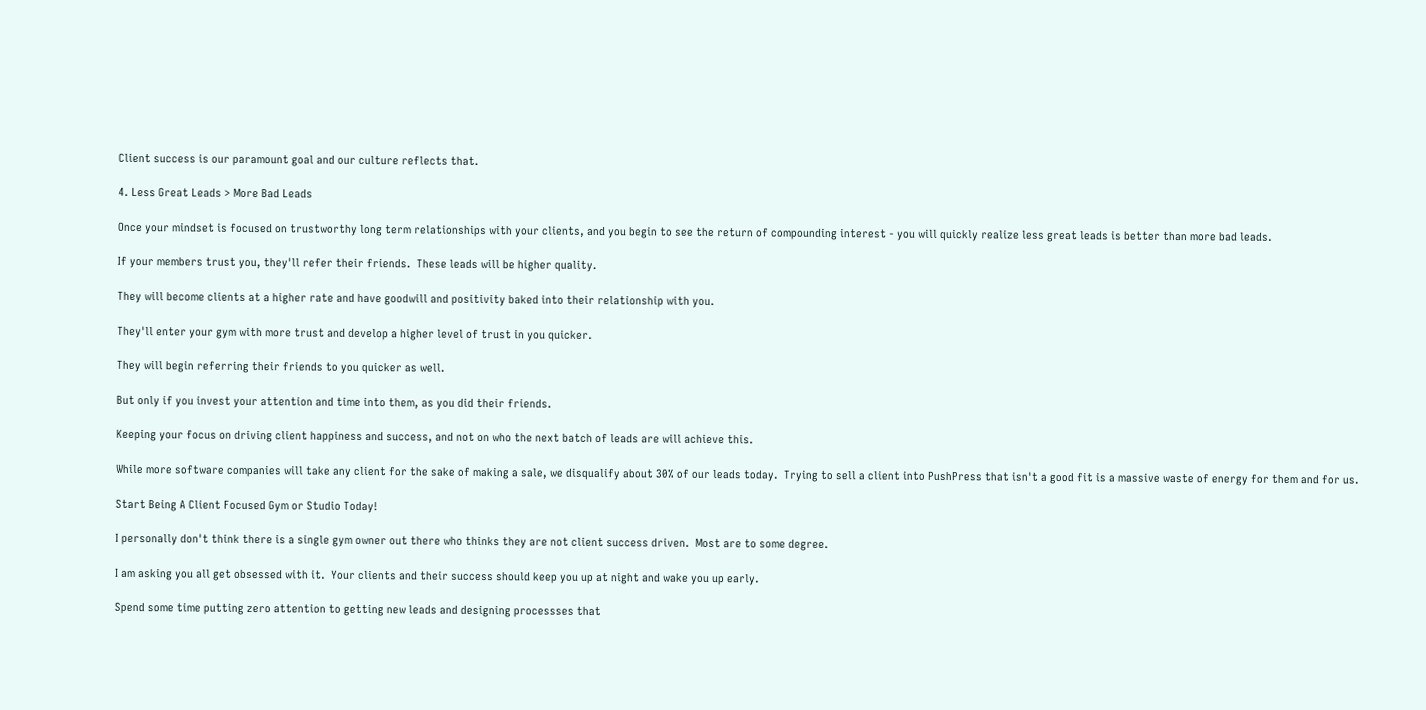Client success is our paramount goal and our culture reflects that.

4. Less Great Leads > More Bad Leads

Once your mindset is focused on trustworthy long term relationships with your clients, and you begin to see the return of compounding interest - you will quickly realize less great leads is better than more bad leads.

If your members trust you, they'll refer their friends.  These leads will be higher quality.

They will become clients at a higher rate and have goodwill and positivity baked into their relationship with you.

They'll enter your gym with more trust and develop a higher level of trust in you quicker.

They will begin referring their friends to you quicker as well.

But only if you invest your attention and time into them, as you did their friends.

Keeping your focus on driving client happiness and success, and not on who the next batch of leads are will achieve this.

While more software companies will take any client for the sake of making a sale, we disqualify about 30% of our leads today.  Trying to sell a client into PushPress that isn't a good fit is a massive waste of energy for them and for us.

Start Being A Client Focused Gym or Studio Today!

I personally don't think there is a single gym owner out there who thinks they are not client success driven.  Most are to some degree.

I am asking you all get obsessed with it.  Your clients and their success should keep you up at night and wake you up early.

Spend some time putting zero attention to getting new leads and designing processses that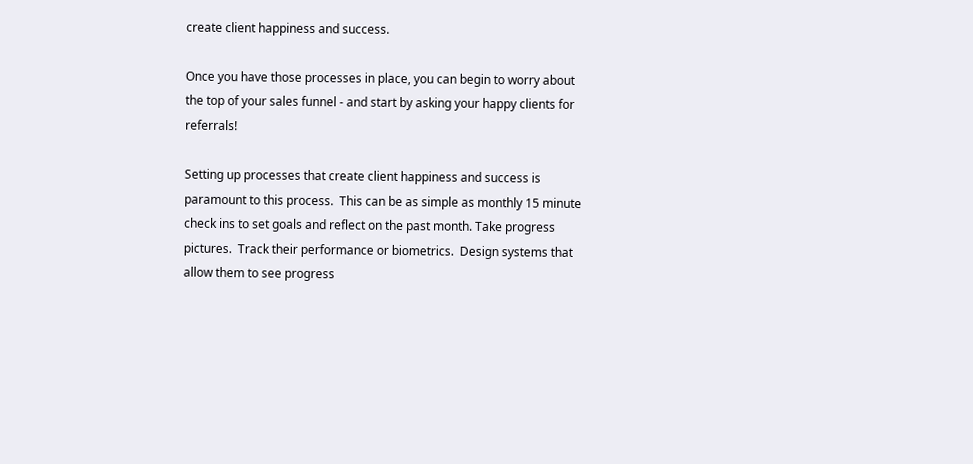create client happiness and success.

Once you have those processes in place, you can begin to worry about the top of your sales funnel - and start by asking your happy clients for referrals!

Setting up processes that create client happiness and success is paramount to this process.  This can be as simple as monthly 15 minute check ins to set goals and reflect on the past month. Take progress pictures.  Track their performance or biometrics.  Design systems that allow them to see progress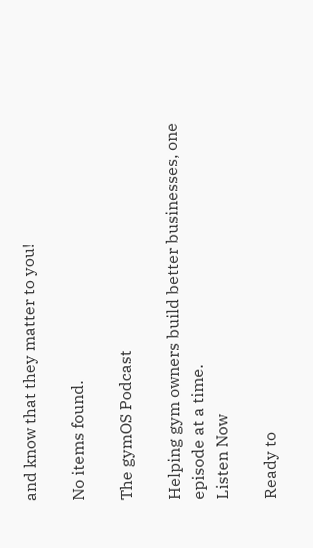and know that they matter to you!

No items found.

The gymOS Podcast

Helping gym owners build better businesses, one episode at a time.
Listen Now

Ready to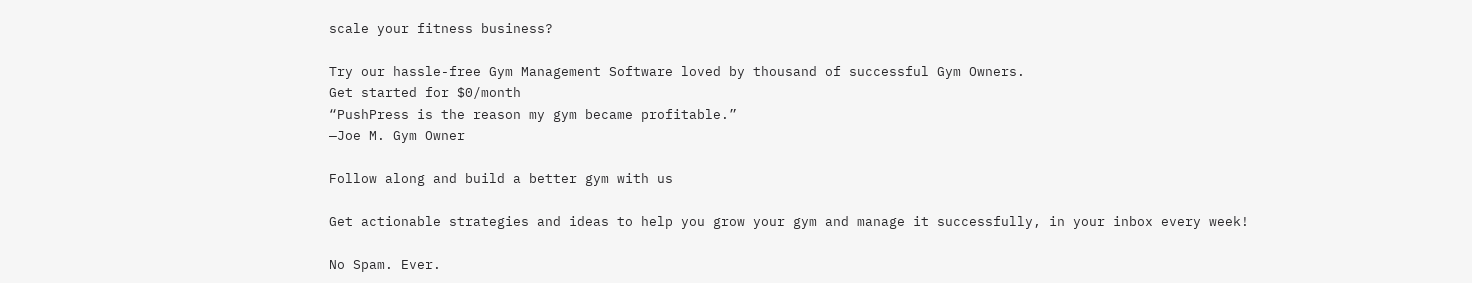scale your fitness business?

Try our hassle-free Gym Management Software loved by thousand of successful Gym Owners.
Get started for $0/month
“PushPress is the reason my gym became profitable.”
—Joe M. Gym Owner

Follow along and build a better gym with us

Get actionable strategies and ideas to help you grow your gym and manage it successfully, in your inbox every week!

No Spam. Ever.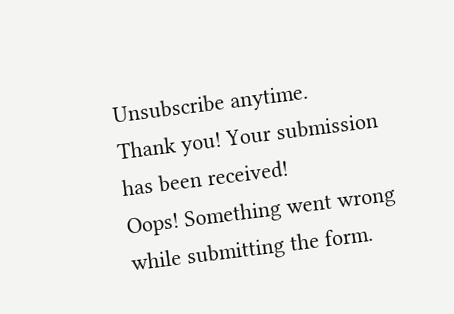Unsubscribe anytime.
Thank you! Your submission has been received!
Oops! Something went wrong while submitting the form.